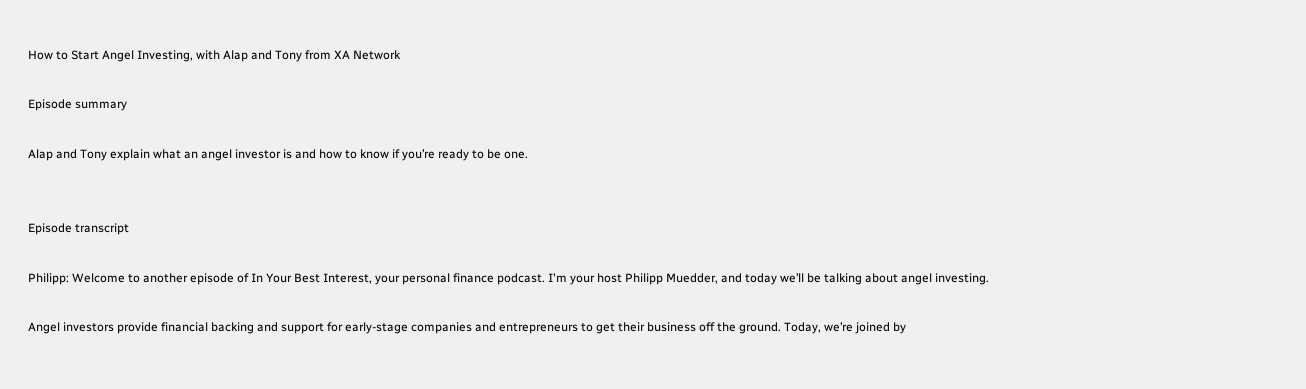How to Start Angel Investing, with Alap and Tony from XA Network

Episode summary

Alap and Tony explain what an angel investor is and how to know if you’re ready to be one.


Episode transcript

Philipp: Welcome to another episode of In Your Best Interest, your personal finance podcast. I'm your host Philipp Muedder, and today we’ll be talking about angel investing.

Angel investors provide financial backing and support for early-stage companies and entrepreneurs to get their business off the ground. Today, we’re joined by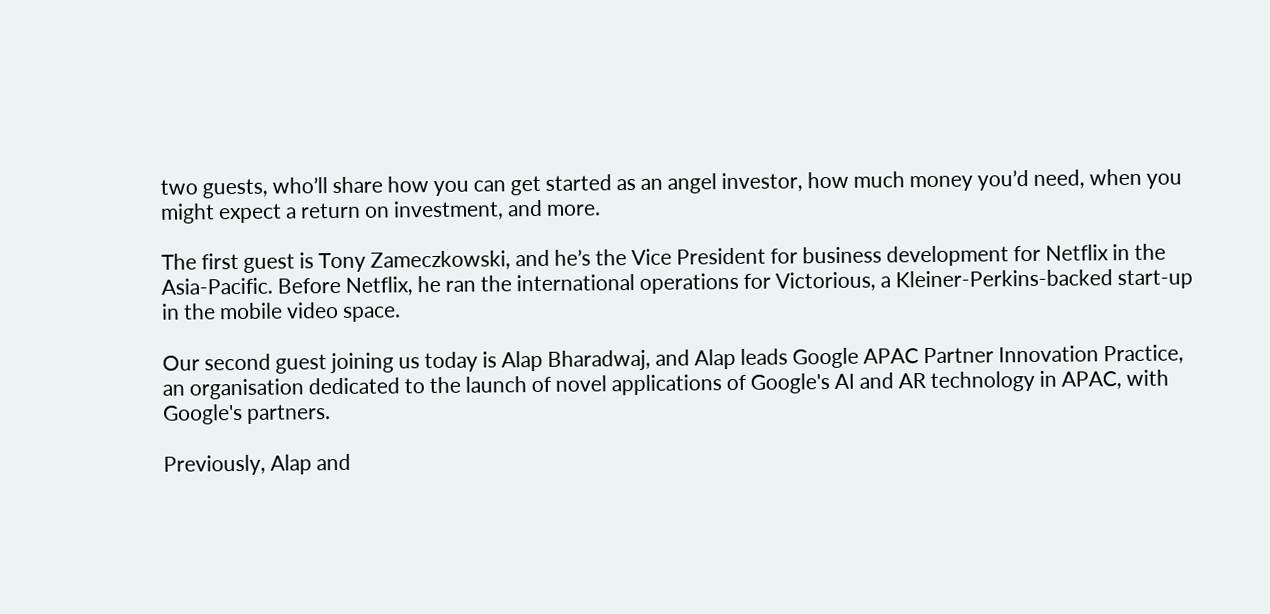two guests, who’ll share how you can get started as an angel investor, how much money you’d need, when you might expect a return on investment, and more.

The first guest is Tony Zameczkowski, and he’s the Vice President for business development for Netflix in the Asia-Pacific. Before Netflix, he ran the international operations for Victorious, a Kleiner-Perkins-backed start-up in the mobile video space.

Our second guest joining us today is Alap Bharadwaj, and Alap leads Google APAC Partner Innovation Practice, an organisation dedicated to the launch of novel applications of Google's AI and AR technology in APAC, with Google's partners.

Previously, Alap and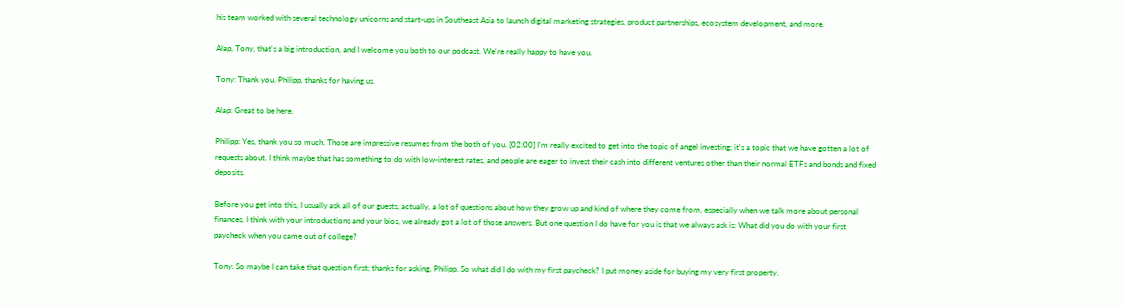his team worked with several technology unicorns and start-ups in Southeast Asia to launch digital marketing strategies, product partnerships, ecosystem development, and more.

Alap, Tony, that's a big introduction, and I welcome you both to our podcast. We're really happy to have you.

Tony: Thank you, Philipp, thanks for having us.

Alap: Great to be here.

Philipp: Yes, thank you so much. Those are impressive resumes from the both of you. [02:00] I'm really excited to get into the topic of angel investing; it's a topic that we have gotten a lot of requests about. I think maybe that has something to do with low-interest rates, and people are eager to invest their cash into different ventures other than their normal ETFs and bonds and fixed deposits.

Before you get into this, I usually ask all of our guests, actually, a lot of questions about how they grow up and kind of where they come from, especially when we talk more about personal finances. I think with your introductions and your bios, we already got a lot of those answers. But one question I do have for you is that we always ask is: What did you do with your first paycheck when you came out of college?

Tony: So maybe I can take that question first; thanks for asking, Philipp. So what did I do with my first paycheck? I put money aside for buying my very first property.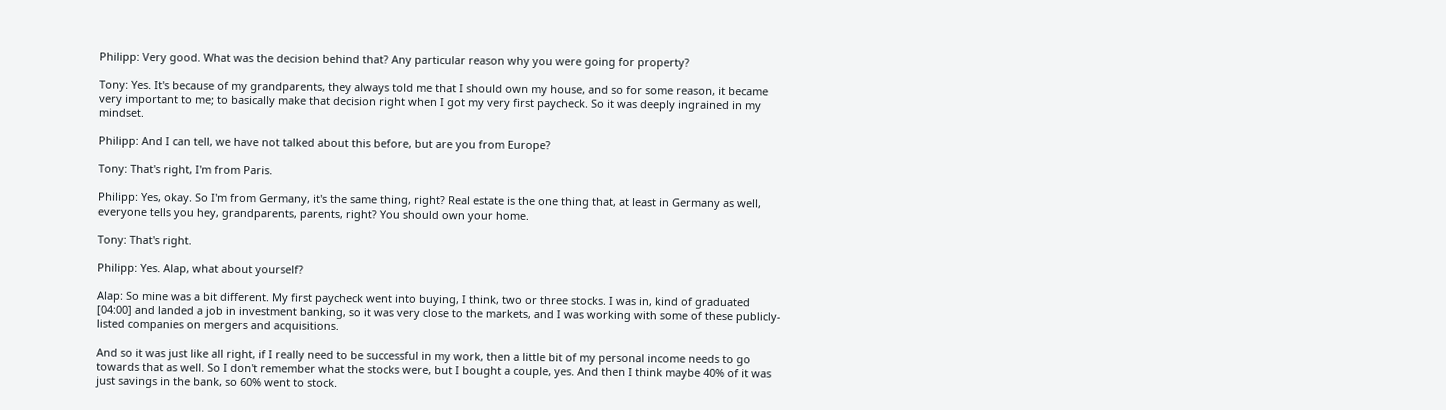Philipp: Very good. What was the decision behind that? Any particular reason why you were going for property?

Tony: Yes. It's because of my grandparents, they always told me that I should own my house, and so for some reason, it became very important to me; to basically make that decision right when I got my very first paycheck. So it was deeply ingrained in my mindset.

Philipp: And I can tell, we have not talked about this before, but are you from Europe?

Tony: That's right, I'm from Paris.

Philipp: Yes, okay. So I'm from Germany, it's the same thing, right? Real estate is the one thing that, at least in Germany as well, everyone tells you hey, grandparents, parents, right? You should own your home.

Tony: That's right.

Philipp: Yes. Alap, what about yourself?

Alap: So mine was a bit different. My first paycheck went into buying, I think, two or three stocks. I was in, kind of graduated [04:00] and landed a job in investment banking, so it was very close to the markets, and I was working with some of these publicly-listed companies on mergers and acquisitions.

And so it was just like all right, if I really need to be successful in my work, then a little bit of my personal income needs to go towards that as well. So I don't remember what the stocks were, but I bought a couple, yes. And then I think maybe 40% of it was just savings in the bank, so 60% went to stock.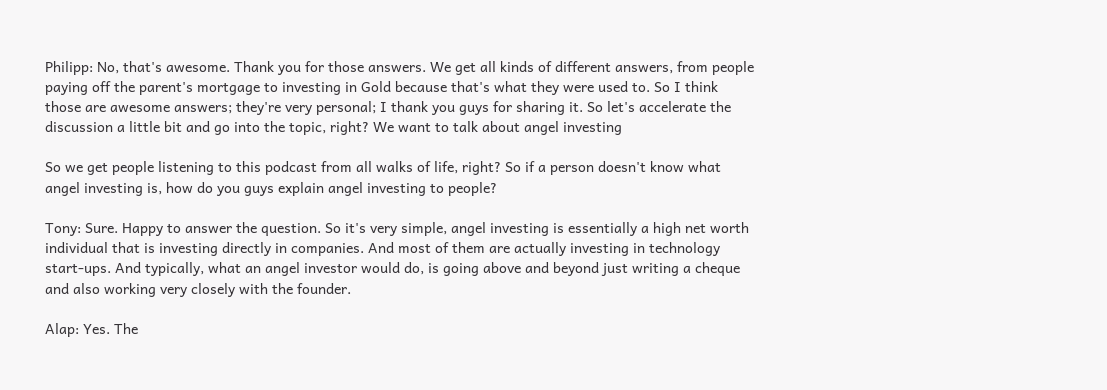Philipp: No, that's awesome. Thank you for those answers. We get all kinds of different answers, from people paying off the parent's mortgage to investing in Gold because that's what they were used to. So I think those are awesome answers; they're very personal; I thank you guys for sharing it. So let's accelerate the discussion a little bit and go into the topic, right? We want to talk about angel investing

So we get people listening to this podcast from all walks of life, right? So if a person doesn't know what angel investing is, how do you guys explain angel investing to people?

Tony: Sure. Happy to answer the question. So it's very simple, angel investing is essentially a high net worth individual that is investing directly in companies. And most of them are actually investing in technology start-ups. And typically, what an angel investor would do, is going above and beyond just writing a cheque and also working very closely with the founder.

Alap: Yes. The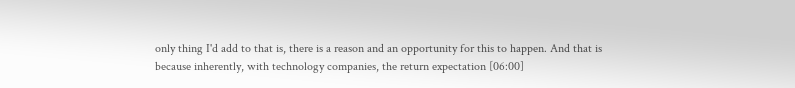only thing I'd add to that is, there is a reason and an opportunity for this to happen. And that is because inherently, with technology companies, the return expectation [06:00]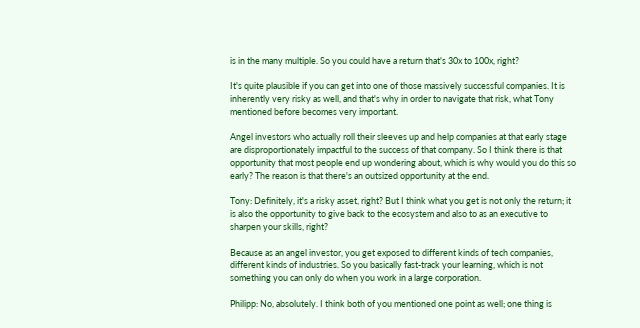is in the many multiple. So you could have a return that's 30x to 100x, right?

It's quite plausible if you can get into one of those massively successful companies. It is inherently very risky as well, and that's why in order to navigate that risk, what Tony mentioned before becomes very important.

Angel investors who actually roll their sleeves up and help companies at that early stage are disproportionately impactful to the success of that company. So I think there is that opportunity that most people end up wondering about, which is why would you do this so early? The reason is that there's an outsized opportunity at the end.

Tony: Definitely, it's a risky asset, right? But I think what you get is not only the return; it is also the opportunity to give back to the ecosystem and also to as an executive to sharpen your skills, right?

Because as an angel investor, you get exposed to different kinds of tech companies, different kinds of industries. So you basically fast-track your learning, which is not something you can only do when you work in a large corporation.

Philipp: No, absolutely. I think both of you mentioned one point as well; one thing is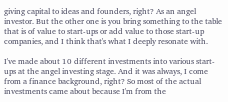giving capital to ideas and founders, right? As an angel investor. But the other one is you bring something to the table that is of value to start-ups or add value to those start-up companies, and I think that's what I deeply resonate with.

I've made about 10 different investments into various start-ups at the angel investing stage. And it was always, I come from a finance background, right? So most of the actual investments came about because I'm from the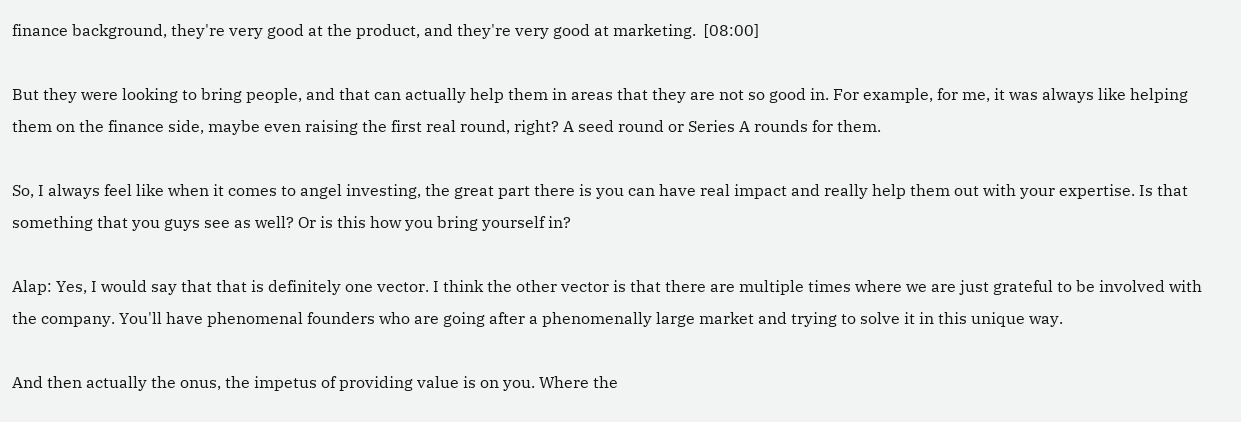finance background, they're very good at the product, and they're very good at marketing.  [08:00]

But they were looking to bring people, and that can actually help them in areas that they are not so good in. For example, for me, it was always like helping them on the finance side, maybe even raising the first real round, right? A seed round or Series A rounds for them.

So, I always feel like when it comes to angel investing, the great part there is you can have real impact and really help them out with your expertise. Is that something that you guys see as well? Or is this how you bring yourself in?

Alap: Yes, I would say that that is definitely one vector. I think the other vector is that there are multiple times where we are just grateful to be involved with the company. You'll have phenomenal founders who are going after a phenomenally large market and trying to solve it in this unique way.

And then actually the onus, the impetus of providing value is on you. Where the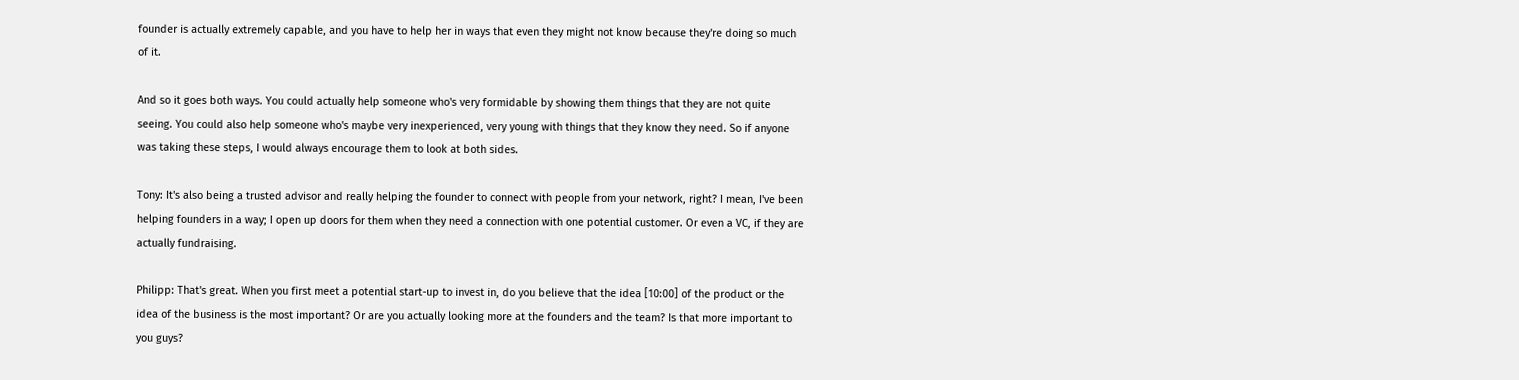founder is actually extremely capable, and you have to help her in ways that even they might not know because they're doing so much of it.

And so it goes both ways. You could actually help someone who's very formidable by showing them things that they are not quite seeing. You could also help someone who's maybe very inexperienced, very young with things that they know they need. So if anyone was taking these steps, I would always encourage them to look at both sides.

Tony: It's also being a trusted advisor and really helping the founder to connect with people from your network, right? I mean, I've been helping founders in a way; I open up doors for them when they need a connection with one potential customer. Or even a VC, if they are actually fundraising.

Philipp: That's great. When you first meet a potential start-up to invest in, do you believe that the idea [10:00] of the product or the idea of the business is the most important? Or are you actually looking more at the founders and the team? Is that more important to you guys?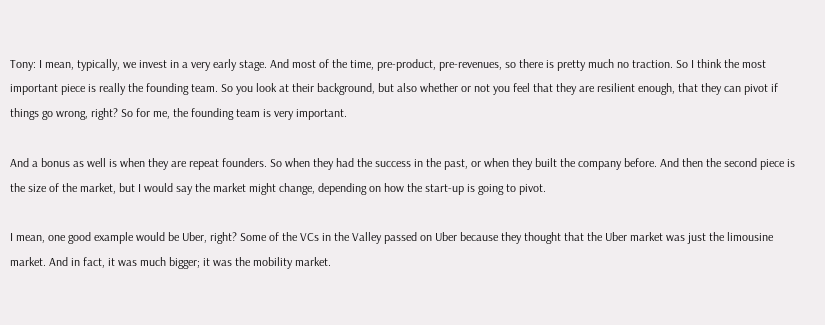Tony: I mean, typically, we invest in a very early stage. And most of the time, pre-product, pre-revenues, so there is pretty much no traction. So I think the most important piece is really the founding team. So you look at their background, but also whether or not you feel that they are resilient enough, that they can pivot if things go wrong, right? So for me, the founding team is very important.

And a bonus as well is when they are repeat founders. So when they had the success in the past, or when they built the company before. And then the second piece is the size of the market, but I would say the market might change, depending on how the start-up is going to pivot.

I mean, one good example would be Uber, right? Some of the VCs in the Valley passed on Uber because they thought that the Uber market was just the limousine market. And in fact, it was much bigger; it was the mobility market.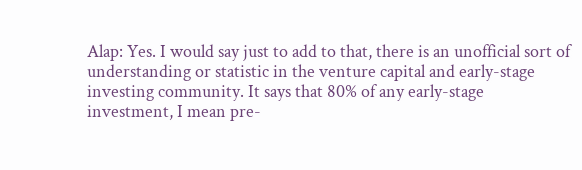Alap: Yes. I would say just to add to that, there is an unofficial sort of understanding or statistic in the venture capital and early-stage investing community. It says that 80% of any early-stage investment, I mean pre-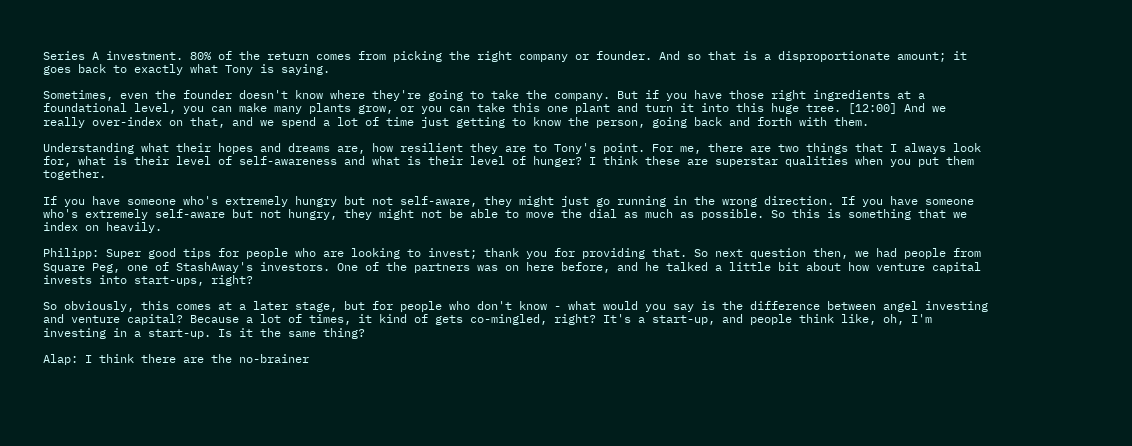Series A investment. 80% of the return comes from picking the right company or founder. And so that is a disproportionate amount; it goes back to exactly what Tony is saying.

Sometimes, even the founder doesn't know where they're going to take the company. But if you have those right ingredients at a foundational level, you can make many plants grow, or you can take this one plant and turn it into this huge tree. [12:00] And we really over-index on that, and we spend a lot of time just getting to know the person, going back and forth with them.

Understanding what their hopes and dreams are, how resilient they are to Tony's point. For me, there are two things that I always look for, what is their level of self-awareness and what is their level of hunger? I think these are superstar qualities when you put them together.

If you have someone who's extremely hungry but not self-aware, they might just go running in the wrong direction. If you have someone who's extremely self-aware but not hungry, they might not be able to move the dial as much as possible. So this is something that we index on heavily.

Philipp: Super good tips for people who are looking to invest; thank you for providing that. So next question then, we had people from Square Peg, one of StashAway's investors. One of the partners was on here before, and he talked a little bit about how venture capital invests into start-ups, right?

So obviously, this comes at a later stage, but for people who don't know - what would you say is the difference between angel investing and venture capital? Because a lot of times, it kind of gets co-mingled, right? It's a start-up, and people think like, oh, I'm investing in a start-up. Is it the same thing?

Alap: I think there are the no-brainer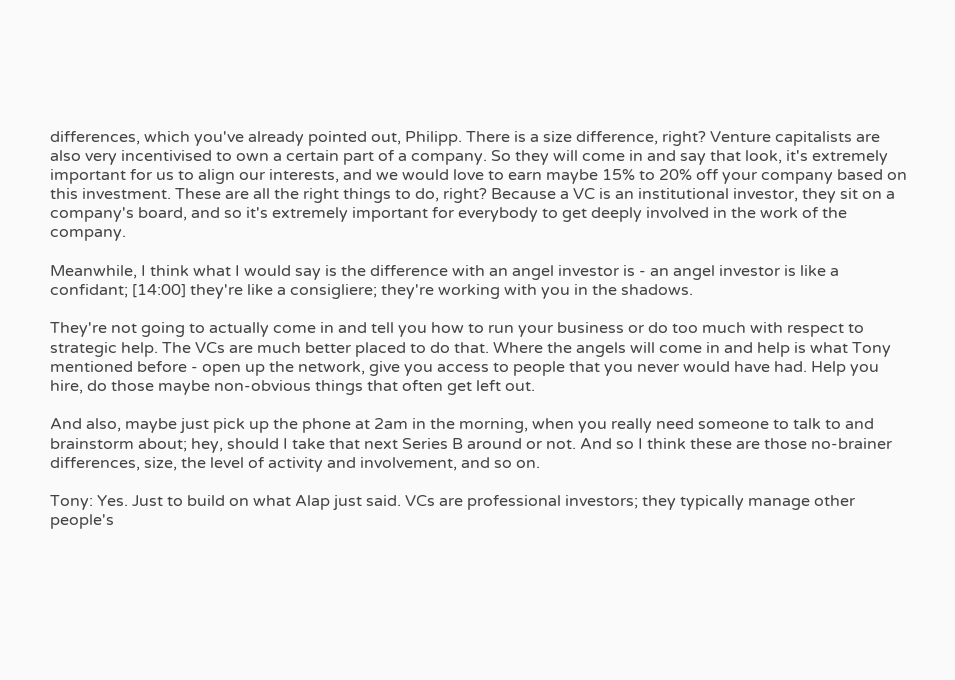differences, which you've already pointed out, Philipp. There is a size difference, right? Venture capitalists are also very incentivised to own a certain part of a company. So they will come in and say that look, it's extremely important for us to align our interests, and we would love to earn maybe 15% to 20% off your company based on this investment. These are all the right things to do, right? Because a VC is an institutional investor, they sit on a company's board, and so it's extremely important for everybody to get deeply involved in the work of the company.

Meanwhile, I think what I would say is the difference with an angel investor is - an angel investor is like a confidant; [14:00] they're like a consigliere; they're working with you in the shadows.

They're not going to actually come in and tell you how to run your business or do too much with respect to strategic help. The VCs are much better placed to do that. Where the angels will come in and help is what Tony mentioned before - open up the network, give you access to people that you never would have had. Help you hire, do those maybe non-obvious things that often get left out.

And also, maybe just pick up the phone at 2am in the morning, when you really need someone to talk to and brainstorm about; hey, should I take that next Series B around or not. And so I think these are those no-brainer differences, size, the level of activity and involvement, and so on.

Tony: Yes. Just to build on what Alap just said. VCs are professional investors; they typically manage other people's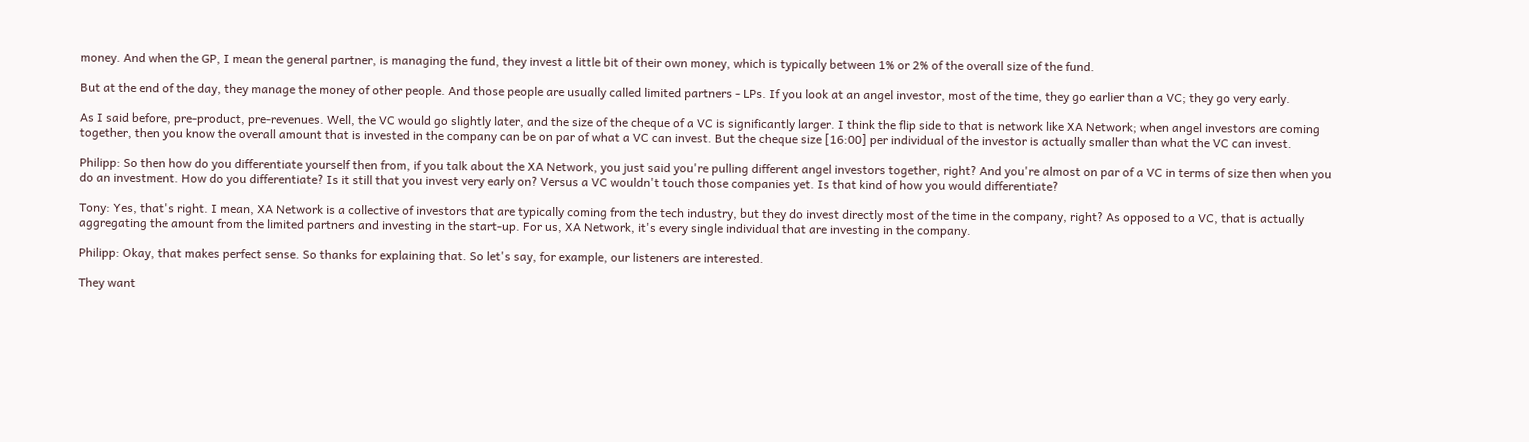money. And when the GP, I mean the general partner, is managing the fund, they invest a little bit of their own money, which is typically between 1% or 2% of the overall size of the fund.

But at the end of the day, they manage the money of other people. And those people are usually called limited partners - LPs. If you look at an angel investor, most of the time, they go earlier than a VC; they go very early.

As I said before, pre-product, pre-revenues. Well, the VC would go slightly later, and the size of the cheque of a VC is significantly larger. I think the flip side to that is network like XA Network; when angel investors are coming together, then you know the overall amount that is invested in the company can be on par of what a VC can invest. But the cheque size [16:00] per individual of the investor is actually smaller than what the VC can invest.

Philipp: So then how do you differentiate yourself then from, if you talk about the XA Network, you just said you're pulling different angel investors together, right? And you're almost on par of a VC in terms of size then when you do an investment. How do you differentiate? Is it still that you invest very early on? Versus a VC wouldn't touch those companies yet. Is that kind of how you would differentiate?

Tony: Yes, that's right. I mean, XA Network is a collective of investors that are typically coming from the tech industry, but they do invest directly most of the time in the company, right? As opposed to a VC, that is actually aggregating the amount from the limited partners and investing in the start-up. For us, XA Network, it's every single individual that are investing in the company.

Philipp: Okay, that makes perfect sense. So thanks for explaining that. So let's say, for example, our listeners are interested.

They want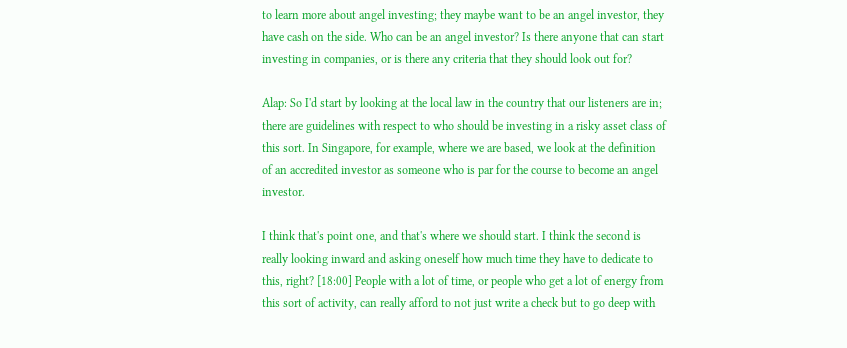to learn more about angel investing; they maybe want to be an angel investor, they have cash on the side. Who can be an angel investor? Is there anyone that can start investing in companies, or is there any criteria that they should look out for?

Alap: So I'd start by looking at the local law in the country that our listeners are in; there are guidelines with respect to who should be investing in a risky asset class of this sort. In Singapore, for example, where we are based, we look at the definition of an accredited investor as someone who is par for the course to become an angel investor.

I think that's point one, and that's where we should start. I think the second is really looking inward and asking oneself how much time they have to dedicate to this, right? [18:00] People with a lot of time, or people who get a lot of energy from this sort of activity, can really afford to not just write a check but to go deep with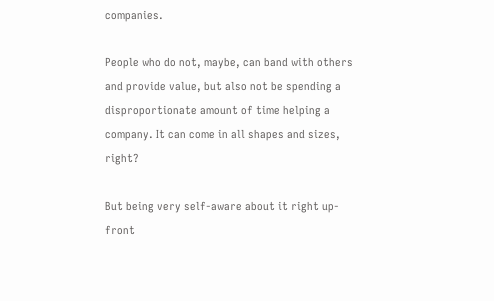companies.

People who do not, maybe, can band with others and provide value, but also not be spending a disproportionate amount of time helping a company. It can come in all shapes and sizes, right?

But being very self-aware about it right up-front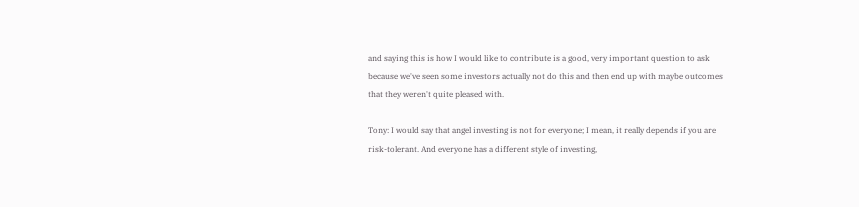and saying this is how I would like to contribute is a good, very important question to ask because we've seen some investors actually not do this and then end up with maybe outcomes that they weren't quite pleased with.

Tony: I would say that angel investing is not for everyone; I mean, it really depends if you are risk-tolerant. And everyone has a different style of investing,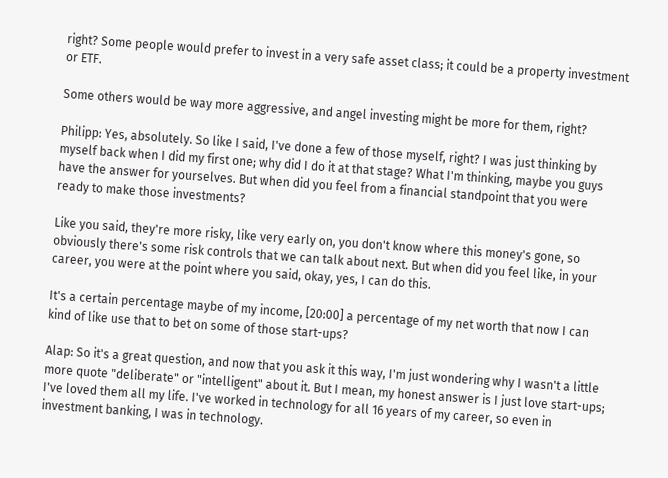right? Some people would prefer to invest in a very safe asset class; it could be a property investment or ETF.

Some others would be way more aggressive, and angel investing might be more for them, right?

Philipp: Yes, absolutely. So like I said, I've done a few of those myself, right? I was just thinking by myself back when I did my first one; why did I do it at that stage? What I'm thinking, maybe you guys have the answer for yourselves. But when did you feel from a financial standpoint that you were ready to make those investments?

Like you said, they're more risky, like very early on, you don't know where this money's gone, so obviously there's some risk controls that we can talk about next. But when did you feel like, in your career, you were at the point where you said, okay, yes, I can do this.

It's a certain percentage maybe of my income, [20:00] a percentage of my net worth that now I can kind of like use that to bet on some of those start-ups?

Alap: So it's a great question, and now that you ask it this way, I'm just wondering why I wasn't a little more quote "deliberate" or "intelligent" about it. But I mean, my honest answer is I just love start-ups; I've loved them all my life. I've worked in technology for all 16 years of my career, so even in investment banking, I was in technology.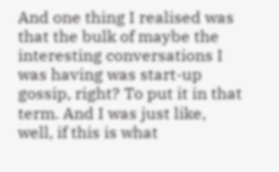And one thing I realised was that the bulk of maybe the interesting conversations I was having was start-up gossip, right? To put it in that term. And I was just like, well, if this is what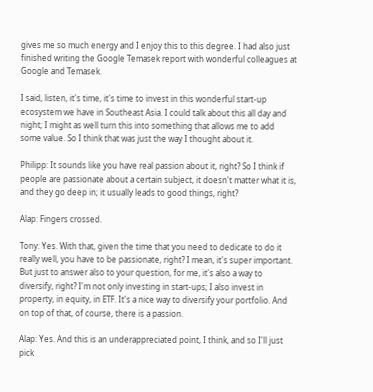gives me so much energy and I enjoy this to this degree. I had also just finished writing the Google Temasek report with wonderful colleagues at Google and Temasek.

I said, listen, it's time, it's time to invest in this wonderful start-up ecosystem we have in Southeast Asia. I could talk about this all day and night; I might as well turn this into something that allows me to add some value. So I think that was just the way I thought about it.

Philipp: It sounds like you have real passion about it, right? So I think if people are passionate about a certain subject, it doesn't matter what it is, and they go deep in; it usually leads to good things, right?

Alap: Fingers crossed.

Tony: Yes. With that, given the time that you need to dedicate to do it really well, you have to be passionate, right? I mean, it's super important. But just to answer also to your question, for me, it's also a way to diversify, right? I'm not only investing in start-ups; I also invest in property, in equity, in ETF. It's a nice way to diversify your portfolio. And on top of that, of course, there is a passion.

Alap: Yes. And this is an underappreciated point, I think, and so I'll just pick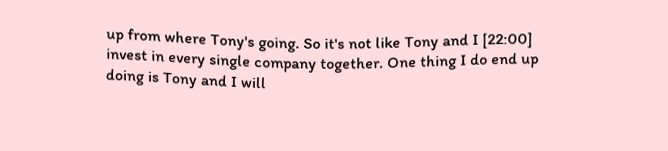up from where Tony's going. So it's not like Tony and I [22:00] invest in every single company together. One thing I do end up doing is Tony and I will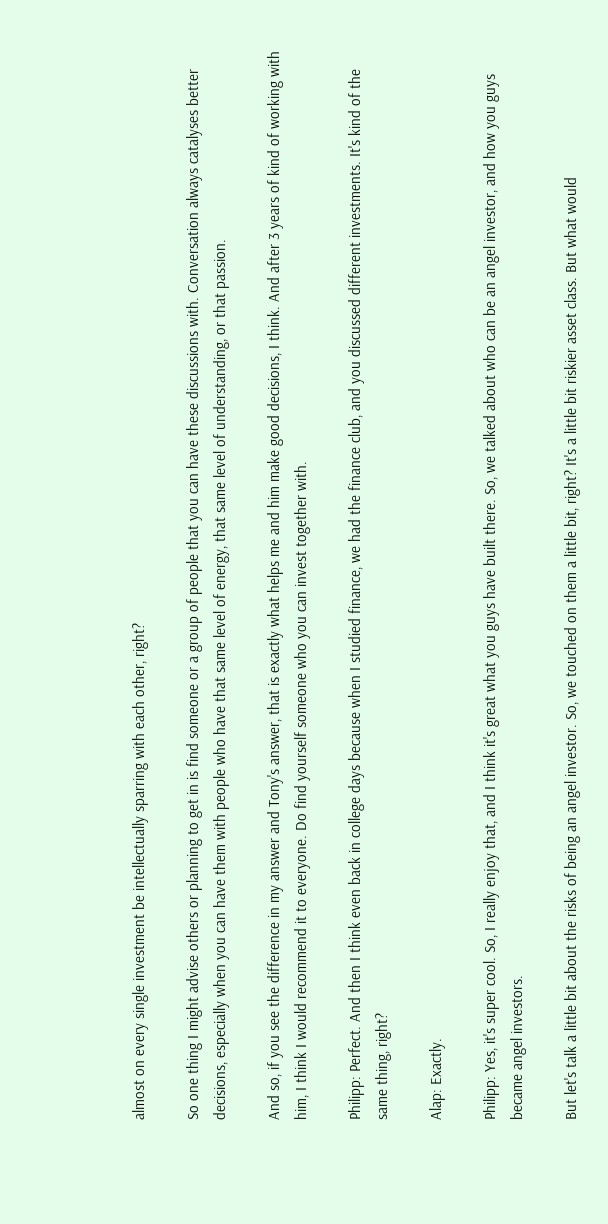almost on every single investment be intellectually sparring with each other, right?

So one thing I might advise others or planning to get in is find someone or a group of people that you can have these discussions with. Conversation always catalyses better decisions, especially when you can have them with people who have that same level of energy, that same level of understanding, or that passion.

And so, if you see the difference in my answer and Tony's answer, that is exactly what helps me and him make good decisions, I think. And after 3 years of kind of working with him, I think I would recommend it to everyone. Do find yourself someone who you can invest together with.

Philipp: Perfect. And then I think even back in college days because when I studied finance, we had the finance club, and you discussed different investments. It's kind of the same thing, right?

Alap: Exactly.

Philipp: Yes, it's super cool. So, I really enjoy that, and I think it's great what you guys have built there. So, we talked about who can be an angel investor, and how you guys became angel investors.

But let's talk a little bit about the risks of being an angel investor. So, we touched on them a little bit, right? It's a little bit riskier asset class. But what would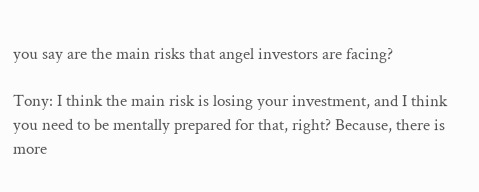you say are the main risks that angel investors are facing?

Tony: I think the main risk is losing your investment, and I think you need to be mentally prepared for that, right? Because, there is more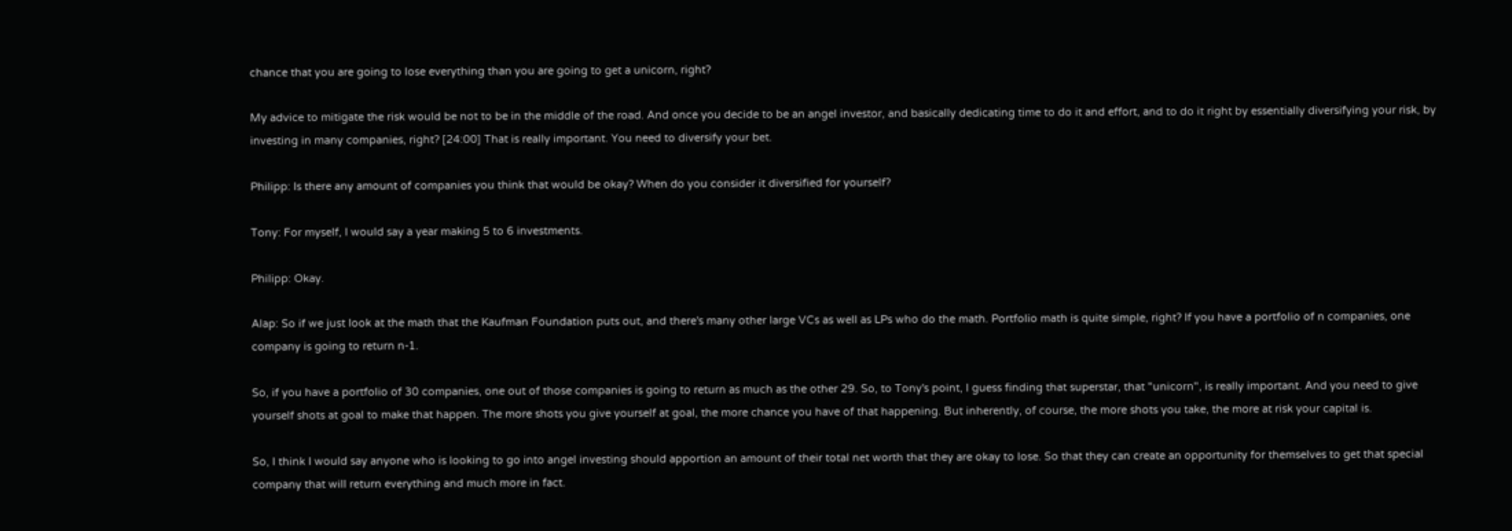chance that you are going to lose everything than you are going to get a unicorn, right?

My advice to mitigate the risk would be not to be in the middle of the road. And once you decide to be an angel investor, and basically dedicating time to do it and effort, and to do it right by essentially diversifying your risk, by investing in many companies, right? [24:00] That is really important. You need to diversify your bet.

Philipp: Is there any amount of companies you think that would be okay? When do you consider it diversified for yourself?

Tony: For myself, I would say a year making 5 to 6 investments.

Philipp: Okay.

Alap: So if we just look at the math that the Kaufman Foundation puts out, and there's many other large VCs as well as LPs who do the math. Portfolio math is quite simple, right? If you have a portfolio of n companies, one company is going to return n-1.

So, if you have a portfolio of 30 companies, one out of those companies is going to return as much as the other 29. So, to Tony's point, I guess finding that superstar, that "unicorn", is really important. And you need to give yourself shots at goal to make that happen. The more shots you give yourself at goal, the more chance you have of that happening. But inherently, of course, the more shots you take, the more at risk your capital is.

So, I think I would say anyone who is looking to go into angel investing should apportion an amount of their total net worth that they are okay to lose. So that they can create an opportunity for themselves to get that special company that will return everything and much more in fact.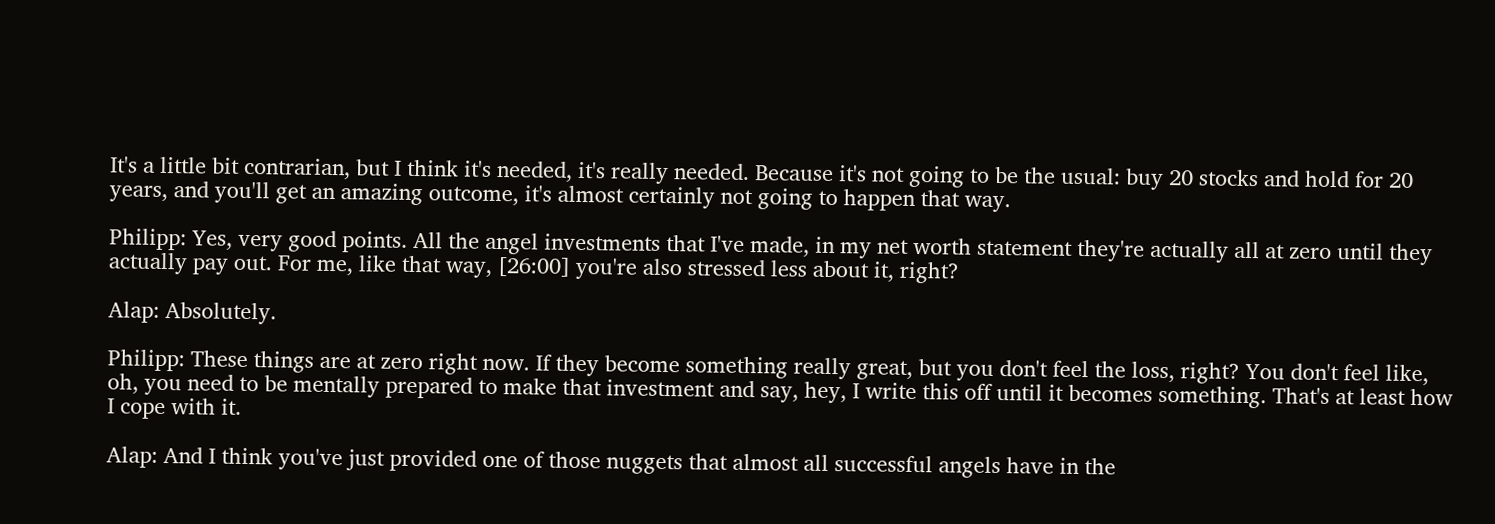It's a little bit contrarian, but I think it's needed, it's really needed. Because it's not going to be the usual: buy 20 stocks and hold for 20 years, and you'll get an amazing outcome, it's almost certainly not going to happen that way.

Philipp: Yes, very good points. All the angel investments that I've made, in my net worth statement they're actually all at zero until they actually pay out. For me, like that way, [26:00] you're also stressed less about it, right?

Alap: Absolutely.

Philipp: These things are at zero right now. If they become something really great, but you don't feel the loss, right? You don't feel like, oh, you need to be mentally prepared to make that investment and say, hey, I write this off until it becomes something. That's at least how I cope with it.

Alap: And I think you've just provided one of those nuggets that almost all successful angels have in the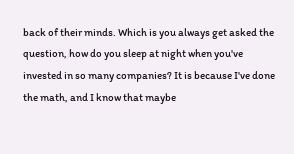back of their minds. Which is you always get asked the question, how do you sleep at night when you've invested in so many companies? It is because I've done the math, and I know that maybe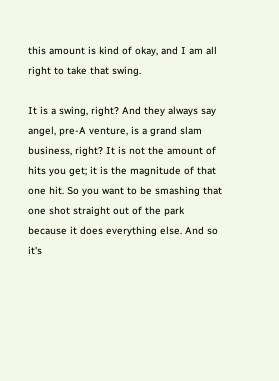this amount is kind of okay, and I am all right to take that swing.

It is a swing, right? And they always say angel, pre-A venture, is a grand slam business, right? It is not the amount of hits you get; it is the magnitude of that one hit. So you want to be smashing that one shot straight out of the park because it does everything else. And so it's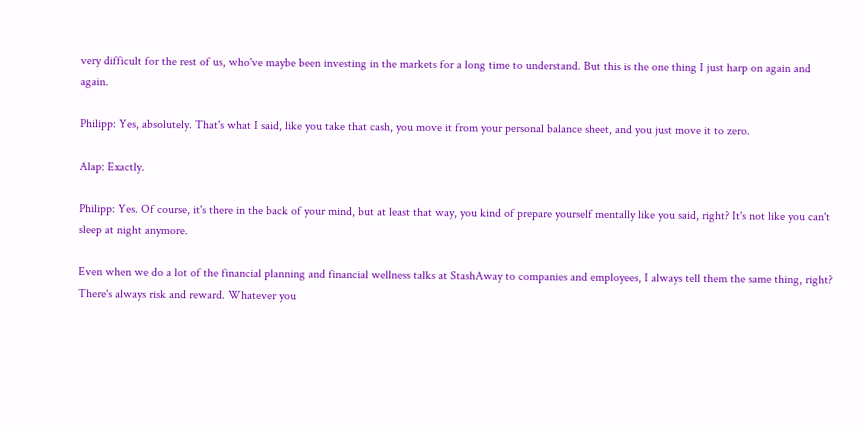very difficult for the rest of us, who've maybe been investing in the markets for a long time to understand. But this is the one thing I just harp on again and again.

Philipp: Yes, absolutely. That's what I said, like you take that cash, you move it from your personal balance sheet, and you just move it to zero.

Alap: Exactly.

Philipp: Yes. Of course, it's there in the back of your mind, but at least that way, you kind of prepare yourself mentally like you said, right? It's not like you can't sleep at night anymore.

Even when we do a lot of the financial planning and financial wellness talks at StashAway to companies and employees, I always tell them the same thing, right? There's always risk and reward. Whatever you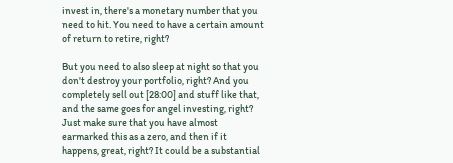invest in, there's a monetary number that you need to hit. You need to have a certain amount of return to retire, right?

But you need to also sleep at night so that you don't destroy your portfolio, right? And you completely sell out [28:00] and stuff like that, and the same goes for angel investing, right? Just make sure that you have almost earmarked this as a zero, and then if it happens, great, right? It could be a substantial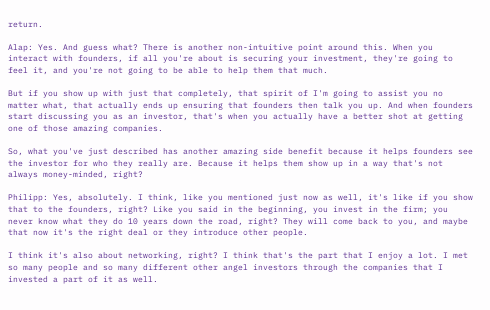return.

Alap: Yes. And guess what? There is another non-intuitive point around this. When you interact with founders, if all you're about is securing your investment, they're going to feel it, and you're not going to be able to help them that much.

But if you show up with just that completely, that spirit of I'm going to assist you no matter what, that actually ends up ensuring that founders then talk you up. And when founders start discussing you as an investor, that's when you actually have a better shot at getting one of those amazing companies.

So, what you've just described has another amazing side benefit because it helps founders see the investor for who they really are. Because it helps them show up in a way that's not always money-minded, right?

Philipp: Yes, absolutely. I think, like you mentioned just now as well, it's like if you show that to the founders, right? Like you said in the beginning, you invest in the firm; you never know what they do 10 years down the road, right? They will come back to you, and maybe that now it's the right deal or they introduce other people.

I think it's also about networking, right? I think that's the part that I enjoy a lot. I met so many people and so many different other angel investors through the companies that I invested a part of it as well.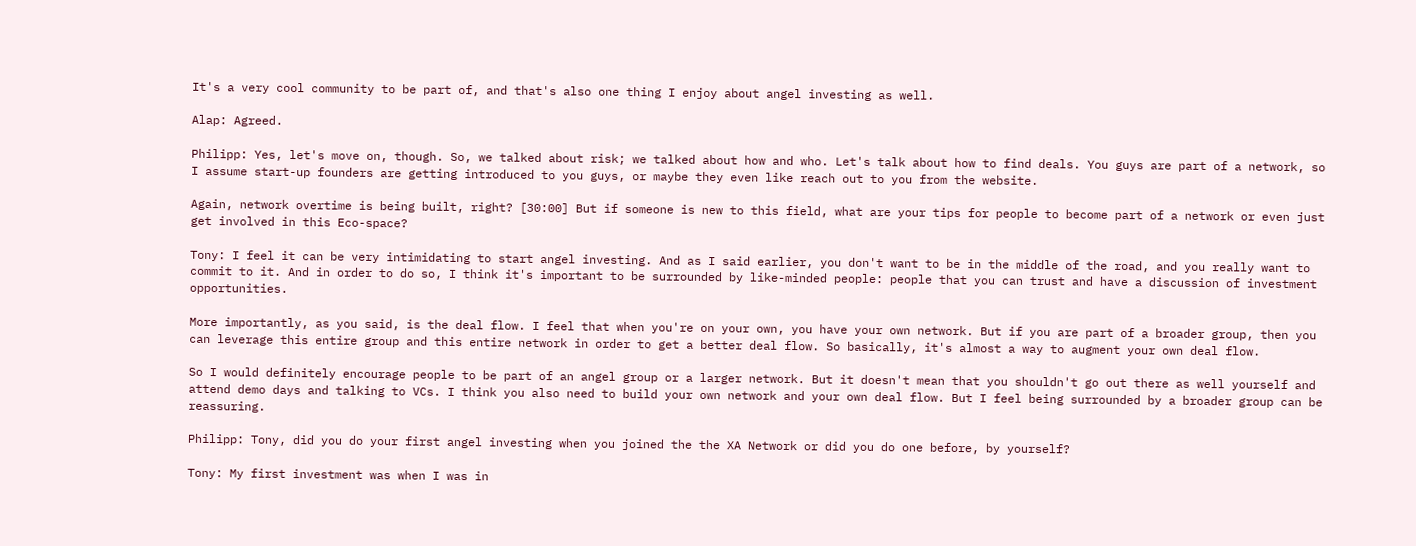It's a very cool community to be part of, and that's also one thing I enjoy about angel investing as well.

Alap: Agreed.

Philipp: Yes, let's move on, though. So, we talked about risk; we talked about how and who. Let's talk about how to find deals. You guys are part of a network, so I assume start-up founders are getting introduced to you guys, or maybe they even like reach out to you from the website.

Again, network overtime is being built, right? [30:00] But if someone is new to this field, what are your tips for people to become part of a network or even just get involved in this Eco-space?

Tony: I feel it can be very intimidating to start angel investing. And as I said earlier, you don't want to be in the middle of the road, and you really want to commit to it. And in order to do so, I think it's important to be surrounded by like-minded people: people that you can trust and have a discussion of investment opportunities.

More importantly, as you said, is the deal flow. I feel that when you're on your own, you have your own network. But if you are part of a broader group, then you can leverage this entire group and this entire network in order to get a better deal flow. So basically, it's almost a way to augment your own deal flow.

So I would definitely encourage people to be part of an angel group or a larger network. But it doesn't mean that you shouldn't go out there as well yourself and attend demo days and talking to VCs. I think you also need to build your own network and your own deal flow. But I feel being surrounded by a broader group can be reassuring.

Philipp: Tony, did you do your first angel investing when you joined the the XA Network or did you do one before, by yourself?

Tony: My first investment was when I was in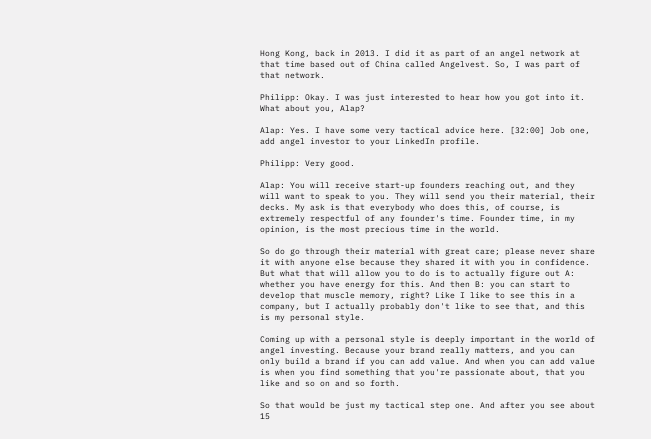Hong Kong, back in 2013. I did it as part of an angel network at that time based out of China called Angelvest. So, I was part of that network.

Philipp: Okay. I was just interested to hear how you got into it. What about you, Alap?

Alap: Yes. I have some very tactical advice here. [32:00] Job one, add angel investor to your LinkedIn profile.

Philipp: Very good.

Alap: You will receive start-up founders reaching out, and they will want to speak to you. They will send you their material, their decks. My ask is that everybody who does this, of course, is extremely respectful of any founder's time. Founder time, in my opinion, is the most precious time in the world.

So do go through their material with great care; please never share it with anyone else because they shared it with you in confidence. But what that will allow you to do is to actually figure out A: whether you have energy for this. And then B: you can start to develop that muscle memory, right? Like I like to see this in a company, but I actually probably don't like to see that, and this is my personal style.

Coming up with a personal style is deeply important in the world of angel investing. Because your brand really matters, and you can only build a brand if you can add value. And when you can add value is when you find something that you're passionate about, that you like and so on and so forth.

So that would be just my tactical step one. And after you see about 15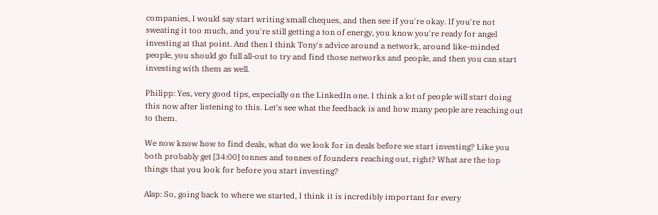companies, I would say start writing small cheques, and then see if you're okay. If you're not sweating it too much, and you're still getting a ton of energy, you know you're ready for angel investing at that point. And then I think Tony's advice around a network, around like-minded people, you should go full all-out to try and find those networks and people, and then you can start investing with them as well.

Philipp: Yes, very good tips, especially on the LinkedIn one. I think a lot of people will start doing this now after listening to this. Let's see what the feedback is and how many people are reaching out to them.

We now know how to find deals, what do we look for in deals before we start investing? Like you both probably get [34:00] tonnes and tonnes of founders reaching out, right? What are the top things that you look for before you start investing?

Alap: So, going back to where we started, I think it is incredibly important for every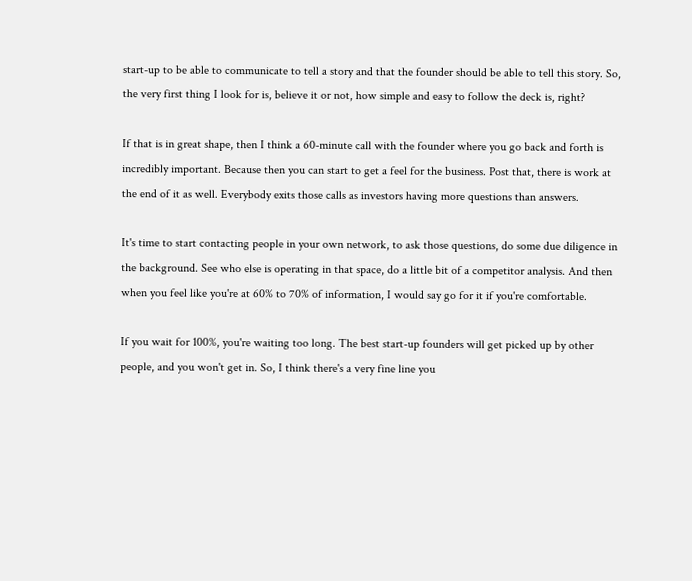start-up to be able to communicate to tell a story and that the founder should be able to tell this story. So, the very first thing I look for is, believe it or not, how simple and easy to follow the deck is, right?

If that is in great shape, then I think a 60-minute call with the founder where you go back and forth is incredibly important. Because then you can start to get a feel for the business. Post that, there is work at the end of it as well. Everybody exits those calls as investors having more questions than answers.

It's time to start contacting people in your own network, to ask those questions, do some due diligence in the background. See who else is operating in that space, do a little bit of a competitor analysis. And then when you feel like you're at 60% to 70% of information, I would say go for it if you're comfortable.

If you wait for 100%, you're waiting too long. The best start-up founders will get picked up by other people, and you won't get in. So, I think there's a very fine line you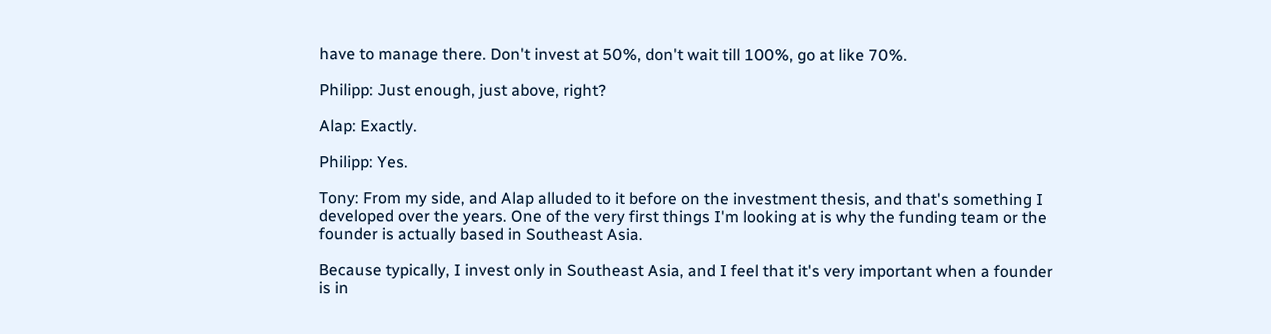have to manage there. Don't invest at 50%, don't wait till 100%, go at like 70%.

Philipp: Just enough, just above, right?

Alap: Exactly.

Philipp: Yes.

Tony: From my side, and Alap alluded to it before on the investment thesis, and that's something I developed over the years. One of the very first things I'm looking at is why the funding team or the founder is actually based in Southeast Asia.

Because typically, I invest only in Southeast Asia, and I feel that it's very important when a founder is in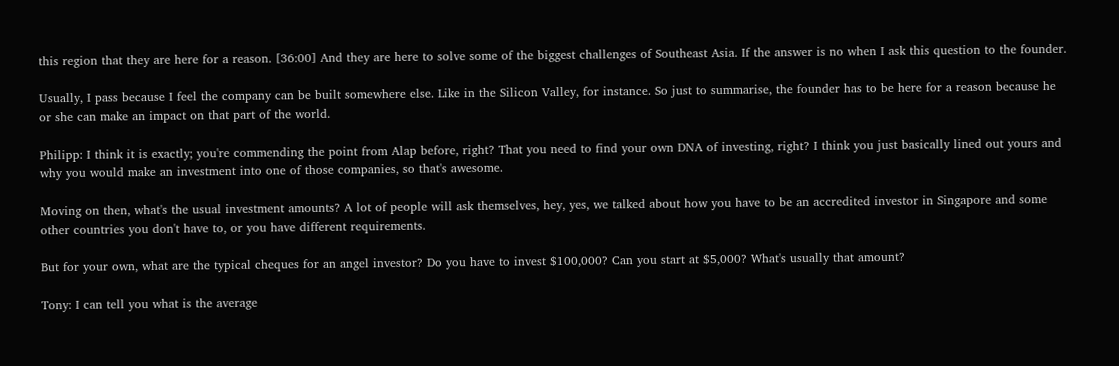this region that they are here for a reason. [36:00] And they are here to solve some of the biggest challenges of Southeast Asia. If the answer is no when I ask this question to the founder.

Usually, I pass because I feel the company can be built somewhere else. Like in the Silicon Valley, for instance. So just to summarise, the founder has to be here for a reason because he or she can make an impact on that part of the world.

Philipp: I think it is exactly; you're commending the point from Alap before, right? That you need to find your own DNA of investing, right? I think you just basically lined out yours and why you would make an investment into one of those companies, so that's awesome.

Moving on then, what's the usual investment amounts? A lot of people will ask themselves, hey, yes, we talked about how you have to be an accredited investor in Singapore and some other countries you don't have to, or you have different requirements.

But for your own, what are the typical cheques for an angel investor? Do you have to invest $100,000? Can you start at $5,000? What's usually that amount?

Tony: I can tell you what is the average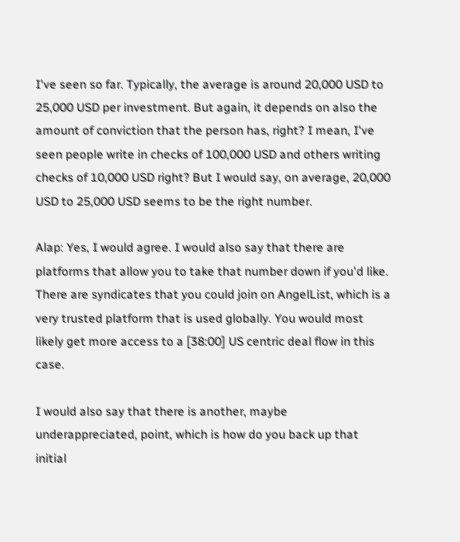I've seen so far. Typically, the average is around 20,000 USD to 25,000 USD per investment. But again, it depends on also the amount of conviction that the person has, right? I mean, I've seen people write in checks of 100,000 USD and others writing checks of 10,000 USD right? But I would say, on average, 20,000 USD to 25,000 USD seems to be the right number.

Alap: Yes, I would agree. I would also say that there are platforms that allow you to take that number down if you'd like. There are syndicates that you could join on AngelList, which is a very trusted platform that is used globally. You would most likely get more access to a [38:00] US centric deal flow in this case.

I would also say that there is another, maybe underappreciated, point, which is how do you back up that initial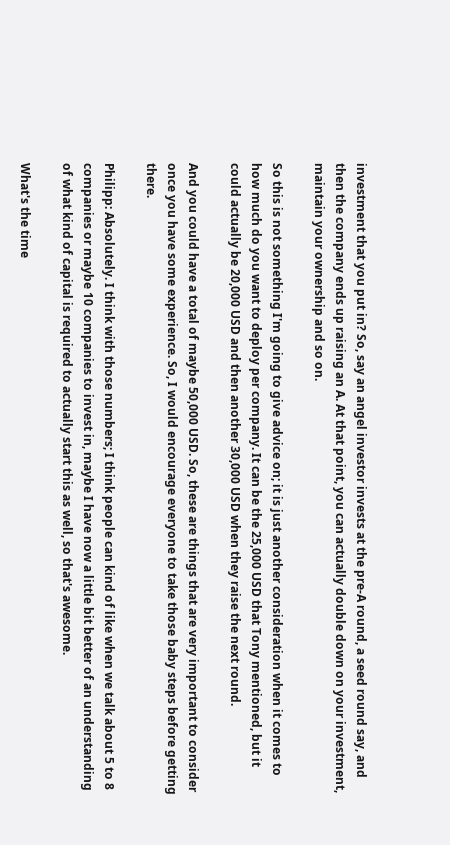investment that you put in? So, say an angel investor invests at the pre-A round, a seed round say, and then the company ends up raising an A. At that point, you can actually double down on your investment, maintain your ownership and so on.

So this is not something I'm going to give advice on; it is just another consideration when it comes to how much do you want to deploy per company. It can be the 25,000 USD that Tony mentioned, but it could actually be 20,000 USD and then another 30,000 USD when they raise the next round.

And you could have a total of maybe 50,000 USD. So, these are things that are very important to consider once you have some experience. So, I would encourage everyone to take those baby steps before getting there.

Philipp: Absolutely. I think with those numbers; I think people can kind of like when we talk about 5 to 8 companies or maybe 10 companies to invest in, maybe I have now a little bit better of an understanding of what kind of capital is required to actually start this as well, so that's awesome.

What's the time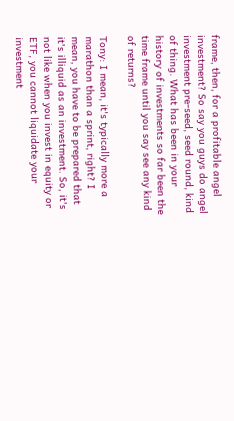frame, then, for a profitable angel investment? So say you guys do angel investment pre-seed, seed round, kind of thing. What has been in your history of investments so far been the time frame until you say see any kind of returns?

Tony: I mean, it's typically more a marathon than a sprint, right? I mean, you have to be prepared that it's illiquid as an investment. So, it's not like when you invest in equity or ETF, you cannot liquidate your investment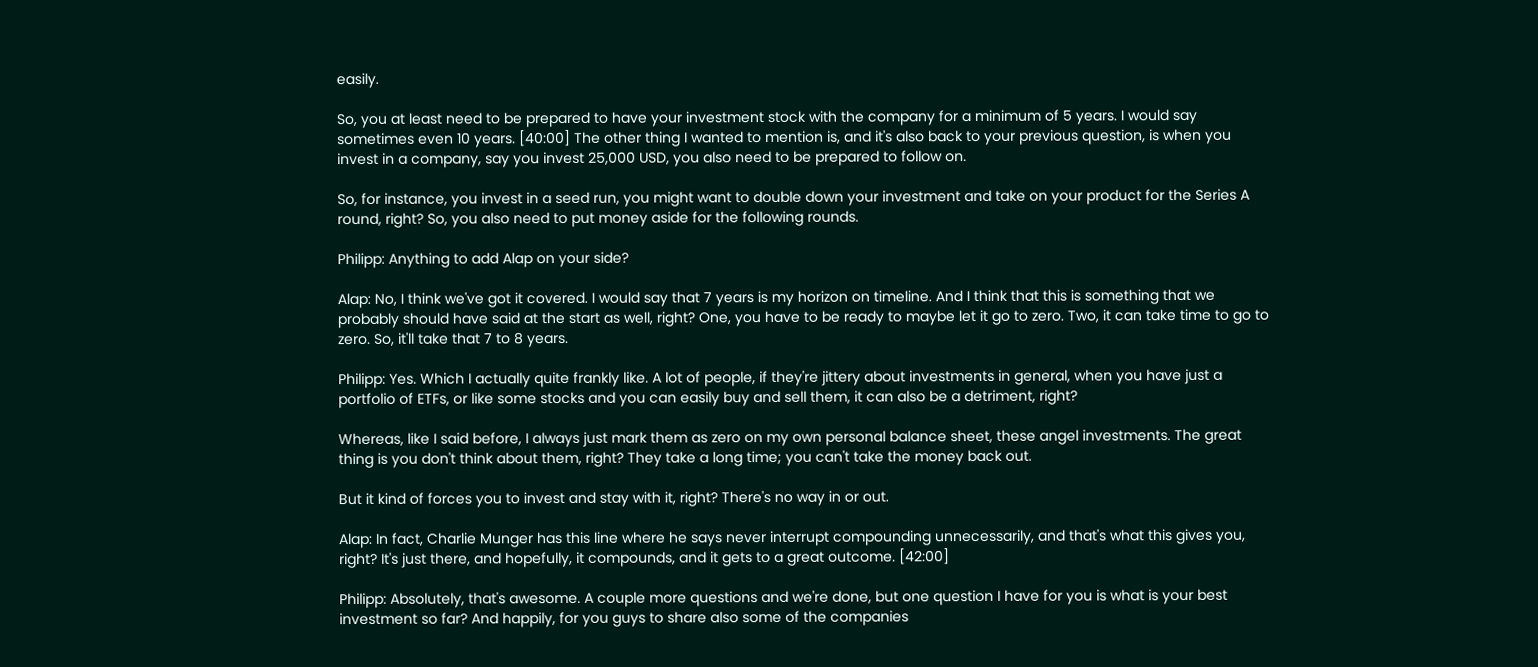easily.

So, you at least need to be prepared to have your investment stock with the company for a minimum of 5 years. I would say sometimes even 10 years. [40:00] The other thing I wanted to mention is, and it's also back to your previous question, is when you invest in a company, say you invest 25,000 USD, you also need to be prepared to follow on.

So, for instance, you invest in a seed run, you might want to double down your investment and take on your product for the Series A round, right? So, you also need to put money aside for the following rounds.

Philipp: Anything to add Alap on your side?

Alap: No, I think we've got it covered. I would say that 7 years is my horizon on timeline. And I think that this is something that we probably should have said at the start as well, right? One, you have to be ready to maybe let it go to zero. Two, it can take time to go to zero. So, it'll take that 7 to 8 years.

Philipp: Yes. Which I actually quite frankly like. A lot of people, if they're jittery about investments in general, when you have just a portfolio of ETFs, or like some stocks and you can easily buy and sell them, it can also be a detriment, right?

Whereas, like I said before, I always just mark them as zero on my own personal balance sheet, these angel investments. The great thing is you don't think about them, right? They take a long time; you can't take the money back out.

But it kind of forces you to invest and stay with it, right? There's no way in or out.

Alap: In fact, Charlie Munger has this line where he says never interrupt compounding unnecessarily, and that's what this gives you, right? It's just there, and hopefully, it compounds, and it gets to a great outcome. [42:00]

Philipp: Absolutely, that's awesome. A couple more questions and we're done, but one question I have for you is what is your best investment so far? And happily, for you guys to share also some of the companies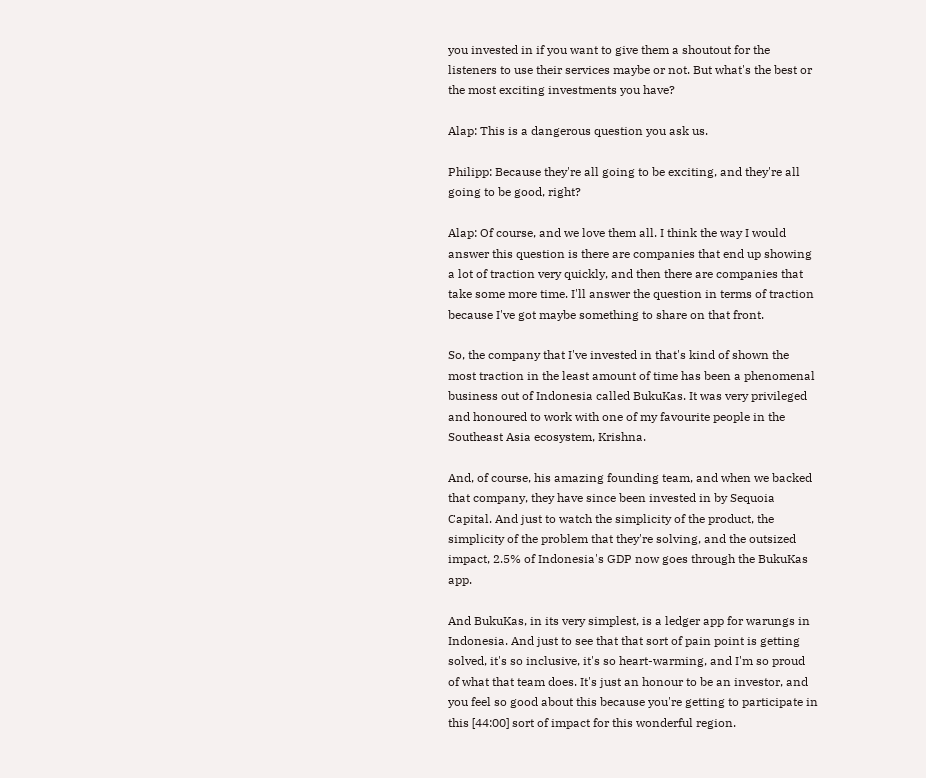you invested in if you want to give them a shoutout for the listeners to use their services maybe or not. But what's the best or the most exciting investments you have?

Alap: This is a dangerous question you ask us.

Philipp: Because they're all going to be exciting, and they're all going to be good, right?

Alap: Of course, and we love them all. I think the way I would answer this question is there are companies that end up showing a lot of traction very quickly, and then there are companies that take some more time. I'll answer the question in terms of traction because I've got maybe something to share on that front.

So, the company that I've invested in that's kind of shown the most traction in the least amount of time has been a phenomenal business out of Indonesia called BukuKas. It was very privileged and honoured to work with one of my favourite people in the Southeast Asia ecosystem, Krishna.

And, of course, his amazing founding team, and when we backed that company, they have since been invested in by Sequoia Capital. And just to watch the simplicity of the product, the simplicity of the problem that they're solving, and the outsized impact, 2.5% of Indonesia's GDP now goes through the BukuKas app.

And BukuKas, in its very simplest, is a ledger app for warungs in Indonesia. And just to see that that sort of pain point is getting solved, it's so inclusive, it's so heart-warming, and I'm so proud of what that team does. It's just an honour to be an investor, and you feel so good about this because you're getting to participate in this [44:00] sort of impact for this wonderful region.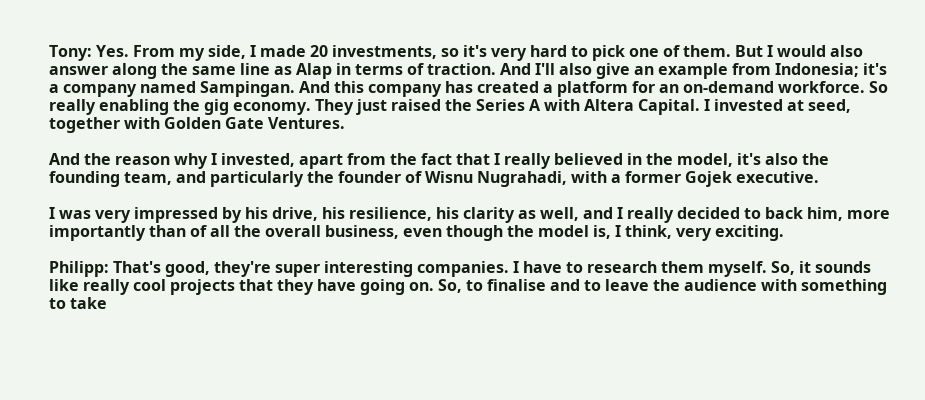Tony: Yes. From my side, I made 20 investments, so it's very hard to pick one of them. But I would also answer along the same line as Alap in terms of traction. And I'll also give an example from Indonesia; it's a company named Sampingan. And this company has created a platform for an on-demand workforce. So really enabling the gig economy. They just raised the Series A with Altera Capital. I invested at seed, together with Golden Gate Ventures.

And the reason why I invested, apart from the fact that I really believed in the model, it's also the founding team, and particularly the founder of Wisnu Nugrahadi, with a former Gojek executive.

I was very impressed by his drive, his resilience, his clarity as well, and I really decided to back him, more importantly than of all the overall business, even though the model is, I think, very exciting.

Philipp: That's good, they're super interesting companies. I have to research them myself. So, it sounds like really cool projects that they have going on. So, to finalise and to leave the audience with something to take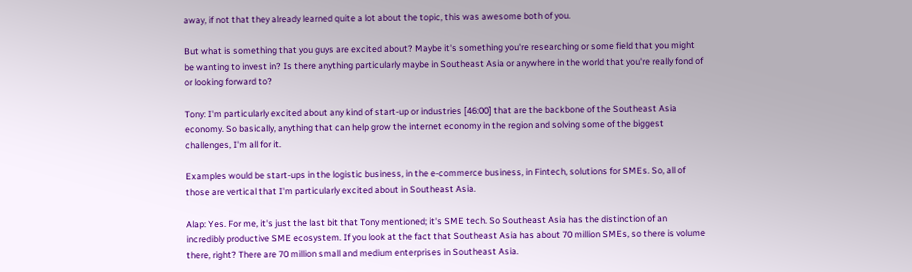away, if not that they already learned quite a lot about the topic, this was awesome both of you.

But what is something that you guys are excited about? Maybe it's something you're researching or some field that you might be wanting to invest in? Is there anything particularly maybe in Southeast Asia or anywhere in the world that you're really fond of or looking forward to?

Tony: I'm particularly excited about any kind of start-up or industries [46:00] that are the backbone of the Southeast Asia economy. So basically, anything that can help grow the internet economy in the region and solving some of the biggest challenges, I'm all for it.

Examples would be start-ups in the logistic business, in the e-commerce business, in Fintech, solutions for SMEs. So, all of those are vertical that I'm particularly excited about in Southeast Asia.

Alap: Yes. For me, it's just the last bit that Tony mentioned; it's SME tech. So Southeast Asia has the distinction of an incredibly productive SME ecosystem. If you look at the fact that Southeast Asia has about 70 million SMEs, so there is volume there, right? There are 70 million small and medium enterprises in Southeast Asia.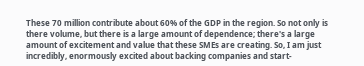These 70 million contribute about 60% of the GDP in the region. So not only is there volume, but there is a large amount of dependence; there's a large amount of excitement and value that these SMEs are creating. So, I am just incredibly, enormously excited about backing companies and start-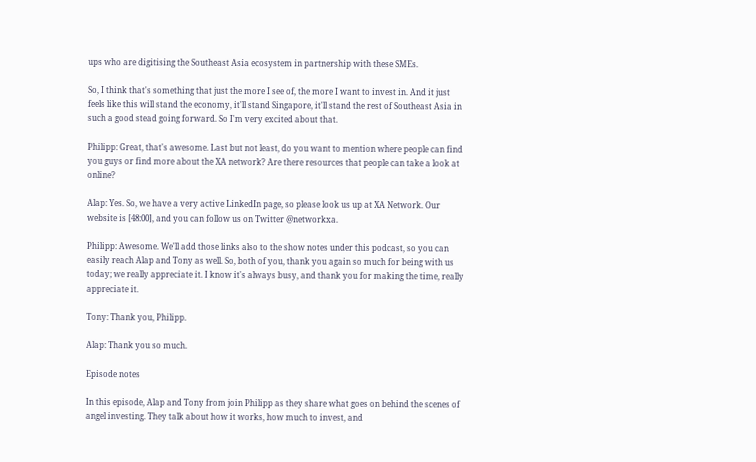ups who are digitising the Southeast Asia ecosystem in partnership with these SMEs.

So, I think that's something that just the more I see of, the more I want to invest in. And it just feels like this will stand the economy, it'll stand Singapore, it'll stand the rest of Southeast Asia in such a good stead going forward. So I'm very excited about that.

Philipp: Great, that's awesome. Last but not least, do you want to mention where people can find you guys or find more about the XA network? Are there resources that people can take a look at online?

Alap: Yes. So, we have a very active LinkedIn page, so please look us up at XA Network. Our website is [48:00], and you can follow us on Twitter @networkxa.

Philipp: Awesome. We'll add those links also to the show notes under this podcast, so you can easily reach Alap and Tony as well. So, both of you, thank you again so much for being with us today; we really appreciate it. I know it's always busy, and thank you for making the time, really appreciate it.

Tony: Thank you, Philipp.

Alap: Thank you so much.

Episode notes

In this episode, Alap and Tony from join Philipp as they share what goes on behind the scenes of angel investing. They talk about how it works, how much to invest, and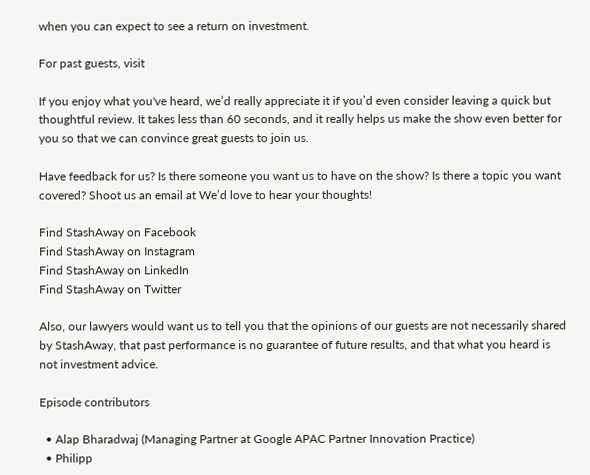when you can expect to see a return on investment.

For past guests, visit

If you enjoy what you've heard, we’d really appreciate it if you’d even consider leaving a quick but thoughtful review. It takes less than 60 seconds, and it really helps us make the show even better for you so that we can convince great guests to join us.

Have feedback for us? Is there someone you want us to have on the show? Is there a topic you want covered? Shoot us an email at We’d love to hear your thoughts!

Find StashAway on Facebook
Find StashAway on Instagram
Find StashAway on LinkedIn
Find StashAway on Twitter

Also, our lawyers would want us to tell you that the opinions of our guests are not necessarily shared by StashAway, that past performance is no guarantee of future results, and that what you heard is not investment advice.

Episode contributors

  • Alap Bharadwaj (Managing Partner at Google APAC Partner Innovation Practice)
  • Philipp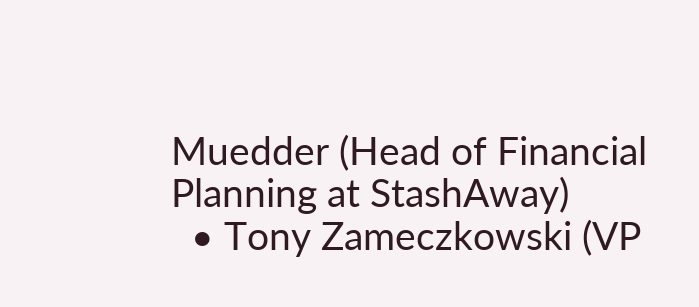Muedder (Head of Financial Planning at StashAway)
  • Tony Zameczkowski (VP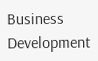Business Development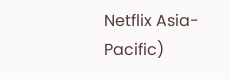Netflix Asia-Pacific)